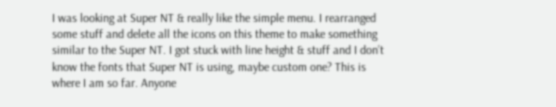I was looking at Super NT & really like the simple menu. I rearranged some stuff and delete all the icons on this theme to make something similar to the Super NT. I got stuck with line height & stuff and I don’t know the fonts that Super NT is using, maybe custom one? This is where I am so far. Anyone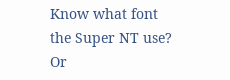Know what font the Super NT use? Or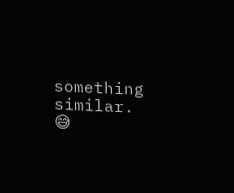something similar. 😅